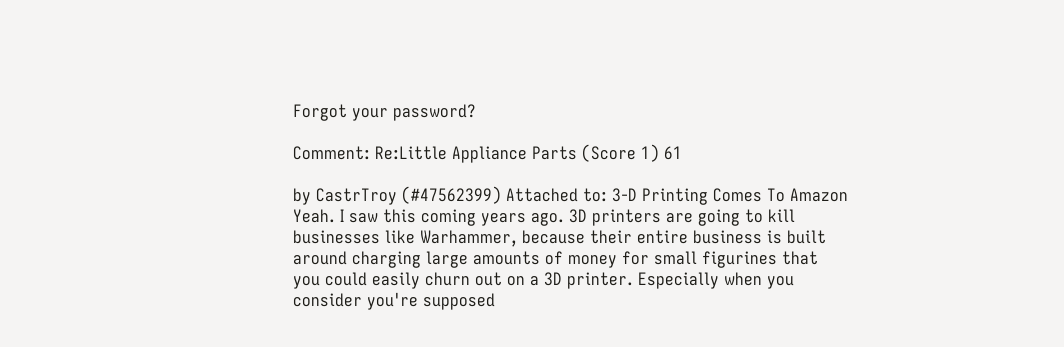Forgot your password?

Comment: Re:Little Appliance Parts (Score 1) 61

by CastrTroy (#47562399) Attached to: 3-D Printing Comes To Amazon
Yeah. I saw this coming years ago. 3D printers are going to kill businesses like Warhammer, because their entire business is built around charging large amounts of money for small figurines that you could easily churn out on a 3D printer. Especially when you consider you're supposed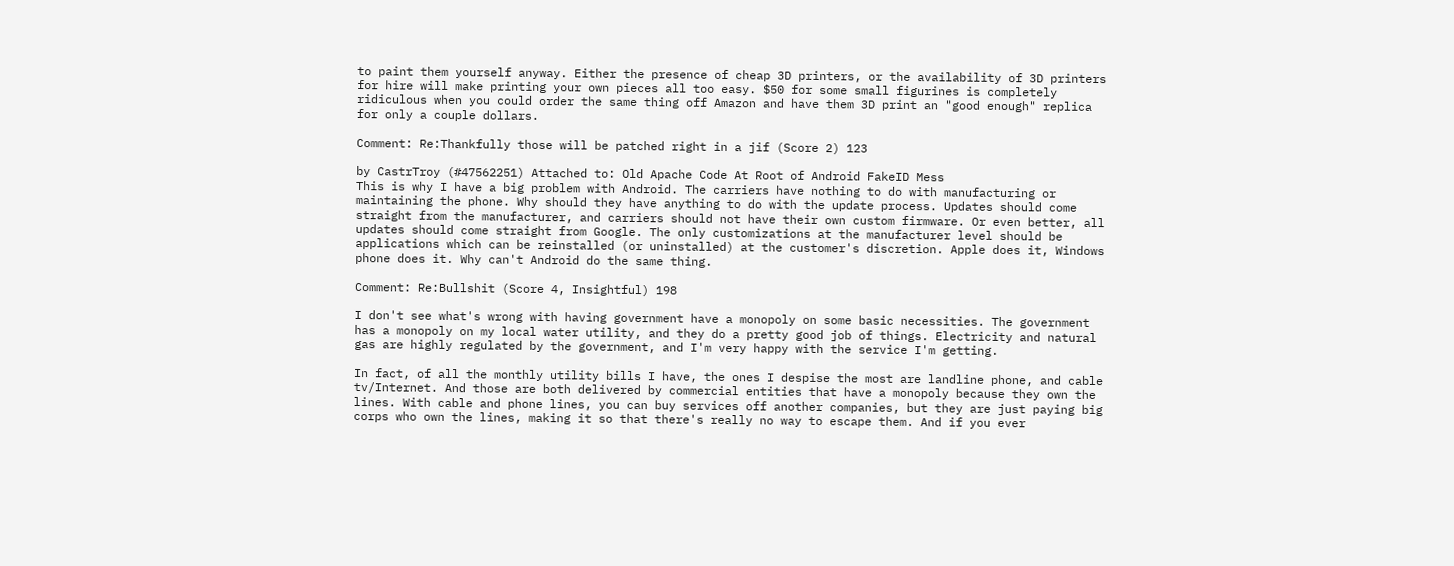to paint them yourself anyway. Either the presence of cheap 3D printers, or the availability of 3D printers for hire will make printing your own pieces all too easy. $50 for some small figurines is completely ridiculous when you could order the same thing off Amazon and have them 3D print an "good enough" replica for only a couple dollars.

Comment: Re:Thankfully those will be patched right in a jif (Score 2) 123

by CastrTroy (#47562251) Attached to: Old Apache Code At Root of Android FakeID Mess
This is why I have a big problem with Android. The carriers have nothing to do with manufacturing or maintaining the phone. Why should they have anything to do with the update process. Updates should come straight from the manufacturer, and carriers should not have their own custom firmware. Or even better, all updates should come straight from Google. The only customizations at the manufacturer level should be applications which can be reinstalled (or uninstalled) at the customer's discretion. Apple does it, Windows phone does it. Why can't Android do the same thing.

Comment: Re:Bullshit (Score 4, Insightful) 198

I don't see what's wrong with having government have a monopoly on some basic necessities. The government has a monopoly on my local water utility, and they do a pretty good job of things. Electricity and natural gas are highly regulated by the government, and I'm very happy with the service I'm getting.

In fact, of all the monthly utility bills I have, the ones I despise the most are landline phone, and cable tv/Internet. And those are both delivered by commercial entities that have a monopoly because they own the lines. With cable and phone lines, you can buy services off another companies, but they are just paying big corps who own the lines, making it so that there's really no way to escape them. And if you ever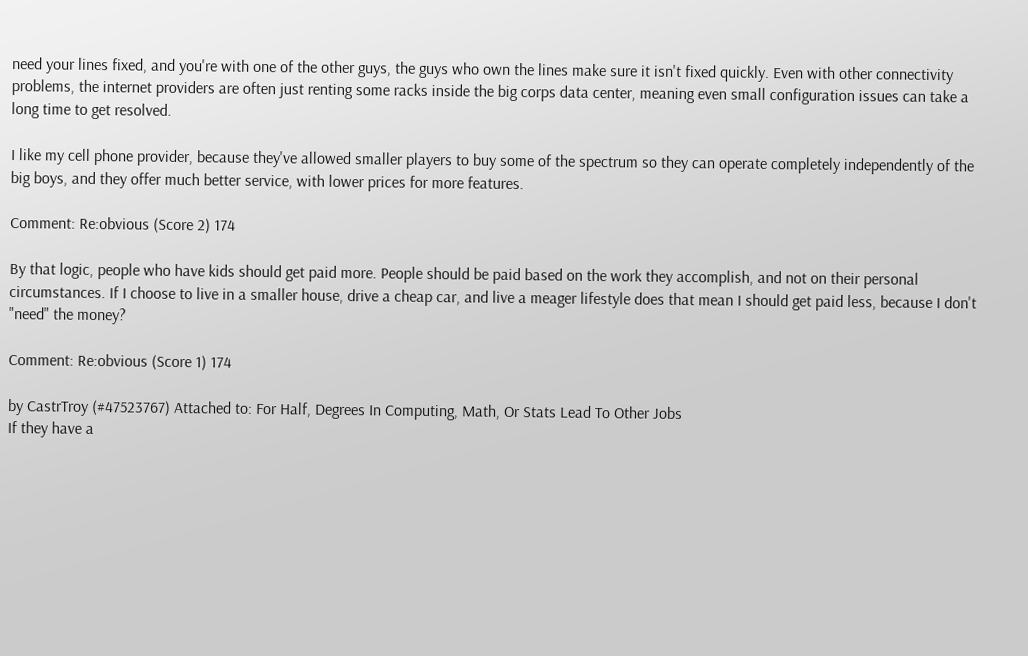need your lines fixed, and you're with one of the other guys, the guys who own the lines make sure it isn't fixed quickly. Even with other connectivity problems, the internet providers are often just renting some racks inside the big corps data center, meaning even small configuration issues can take a long time to get resolved.

I like my cell phone provider, because they've allowed smaller players to buy some of the spectrum so they can operate completely independently of the big boys, and they offer much better service, with lower prices for more features.

Comment: Re:obvious (Score 2) 174

By that logic, people who have kids should get paid more. People should be paid based on the work they accomplish, and not on their personal circumstances. If I choose to live in a smaller house, drive a cheap car, and live a meager lifestyle does that mean I should get paid less, because I don't "need" the money?

Comment: Re:obvious (Score 1) 174

by CastrTroy (#47523767) Attached to: For Half, Degrees In Computing, Math, Or Stats Lead To Other Jobs
If they have a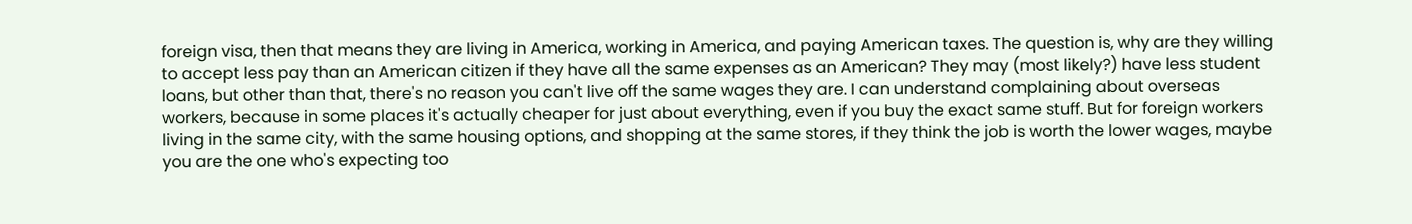foreign visa, then that means they are living in America, working in America, and paying American taxes. The question is, why are they willing to accept less pay than an American citizen if they have all the same expenses as an American? They may (most likely?) have less student loans, but other than that, there's no reason you can't live off the same wages they are. I can understand complaining about overseas workers, because in some places it's actually cheaper for just about everything, even if you buy the exact same stuff. But for foreign workers living in the same city, with the same housing options, and shopping at the same stores, if they think the job is worth the lower wages, maybe you are the one who's expecting too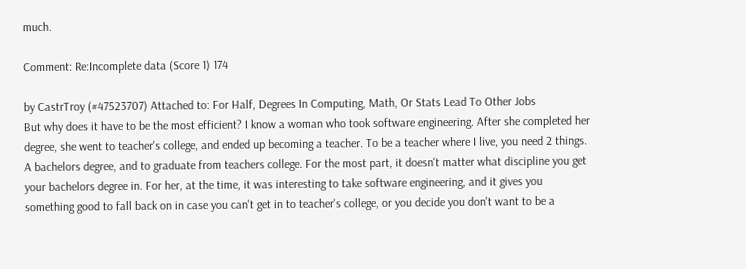much.

Comment: Re:Incomplete data (Score 1) 174

by CastrTroy (#47523707) Attached to: For Half, Degrees In Computing, Math, Or Stats Lead To Other Jobs
But why does it have to be the most efficient? I know a woman who took software engineering. After she completed her degree, she went to teacher's college, and ended up becoming a teacher. To be a teacher where I live, you need 2 things. A bachelors degree, and to graduate from teachers college. For the most part, it doesn't matter what discipline you get your bachelors degree in. For her, at the time, it was interesting to take software engineering, and it gives you something good to fall back on in case you can't get in to teacher's college, or you decide you don't want to be a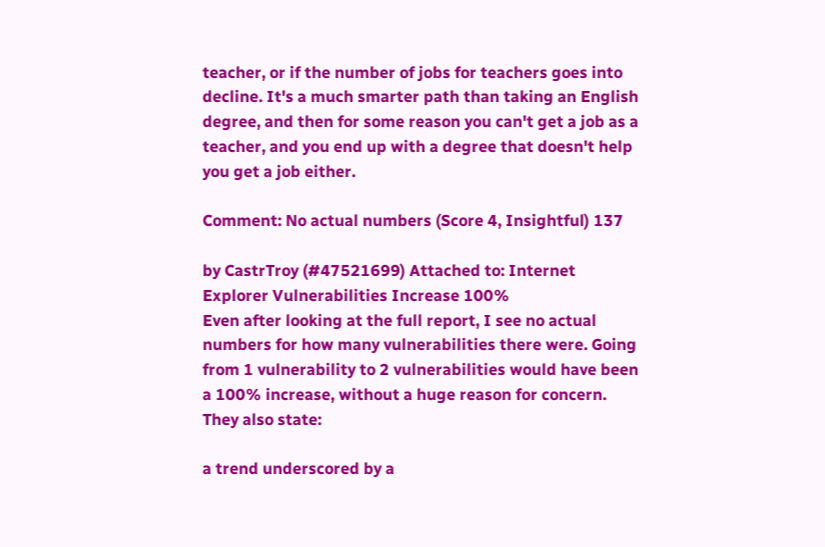teacher, or if the number of jobs for teachers goes into decline. It's a much smarter path than taking an English degree, and then for some reason you can't get a job as a teacher, and you end up with a degree that doesn't help you get a job either.

Comment: No actual numbers (Score 4, Insightful) 137

by CastrTroy (#47521699) Attached to: Internet Explorer Vulnerabilities Increase 100%
Even after looking at the full report, I see no actual numbers for how many vulnerabilities there were. Going from 1 vulnerability to 2 vulnerabilities would have been a 100% increase, without a huge reason for concern. They also state:

a trend underscored by a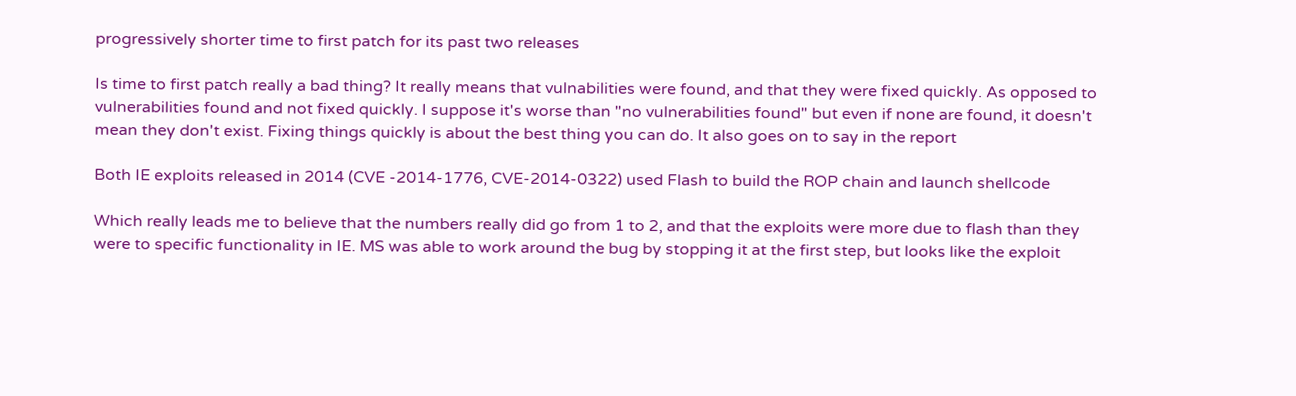progressively shorter time to first patch for its past two releases

Is time to first patch really a bad thing? It really means that vulnabilities were found, and that they were fixed quickly. As opposed to vulnerabilities found and not fixed quickly. I suppose it's worse than "no vulnerabilities found" but even if none are found, it doesn't mean they don't exist. Fixing things quickly is about the best thing you can do. It also goes on to say in the report

Both IE exploits released in 2014 (CVE -2014-1776, CVE-2014-0322) used Flash to build the ROP chain and launch shellcode

Which really leads me to believe that the numbers really did go from 1 to 2, and that the exploits were more due to flash than they were to specific functionality in IE. MS was able to work around the bug by stopping it at the first step, but looks like the exploit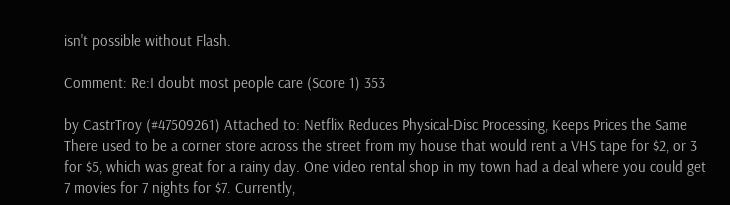isn't possible without Flash.

Comment: Re:I doubt most people care (Score 1) 353

by CastrTroy (#47509261) Attached to: Netflix Reduces Physical-Disc Processing, Keeps Prices the Same
There used to be a corner store across the street from my house that would rent a VHS tape for $2, or 3 for $5, which was great for a rainy day. One video rental shop in my town had a deal where you could get 7 movies for 7 nights for $7. Currently,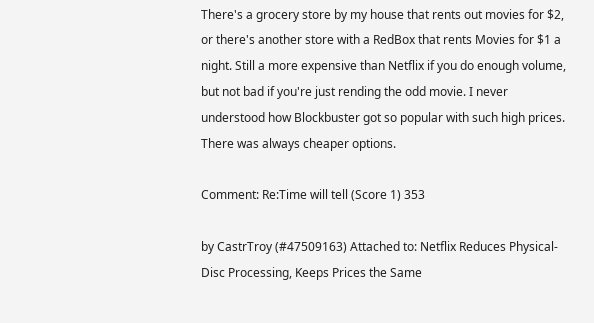There's a grocery store by my house that rents out movies for $2, or there's another store with a RedBox that rents Movies for $1 a night. Still a more expensive than Netflix if you do enough volume, but not bad if you're just rending the odd movie. I never understood how Blockbuster got so popular with such high prices. There was always cheaper options.

Comment: Re:Time will tell (Score 1) 353

by CastrTroy (#47509163) Attached to: Netflix Reduces Physical-Disc Processing, Keeps Prices the Same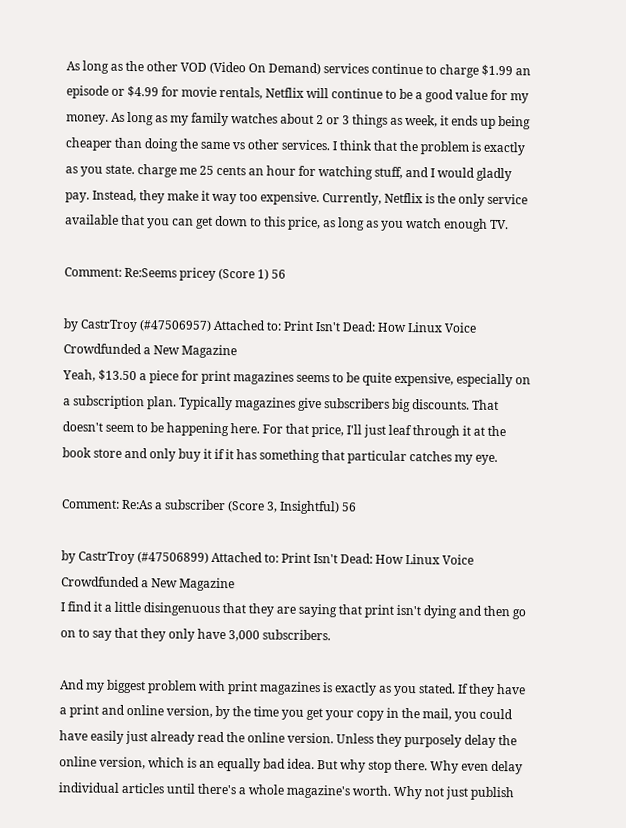As long as the other VOD (Video On Demand) services continue to charge $1.99 an episode or $4.99 for movie rentals, Netflix will continue to be a good value for my money. As long as my family watches about 2 or 3 things as week, it ends up being cheaper than doing the same vs other services. I think that the problem is exactly as you state. charge me 25 cents an hour for watching stuff, and I would gladly pay. Instead, they make it way too expensive. Currently, Netflix is the only service available that you can get down to this price, as long as you watch enough TV.

Comment: Re:Seems pricey (Score 1) 56

by CastrTroy (#47506957) Attached to: Print Isn't Dead: How Linux Voice Crowdfunded a New Magazine
Yeah, $13.50 a piece for print magazines seems to be quite expensive, especially on a subscription plan. Typically magazines give subscribers big discounts. That doesn't seem to be happening here. For that price, I'll just leaf through it at the book store and only buy it if it has something that particular catches my eye.

Comment: Re:As a subscriber (Score 3, Insightful) 56

by CastrTroy (#47506899) Attached to: Print Isn't Dead: How Linux Voice Crowdfunded a New Magazine
I find it a little disingenuous that they are saying that print isn't dying and then go on to say that they only have 3,000 subscribers.

And my biggest problem with print magazines is exactly as you stated. If they have a print and online version, by the time you get your copy in the mail, you could have easily just already read the online version. Unless they purposely delay the online version, which is an equally bad idea. But why stop there. Why even delay individual articles until there's a whole magazine's worth. Why not just publish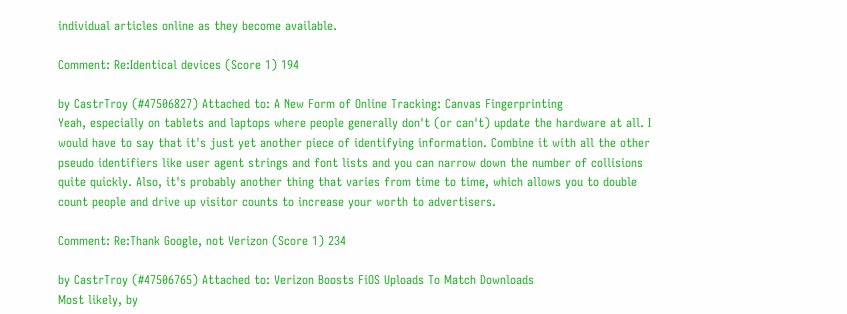individual articles online as they become available.

Comment: Re:Identical devices (Score 1) 194

by CastrTroy (#47506827) Attached to: A New Form of Online Tracking: Canvas Fingerprinting
Yeah, especially on tablets and laptops where people generally don't (or can't) update the hardware at all. I would have to say that it's just yet another piece of identifying information. Combine it with all the other pseudo identifiers like user agent strings and font lists and you can narrow down the number of collisions quite quickly. Also, it's probably another thing that varies from time to time, which allows you to double count people and drive up visitor counts to increase your worth to advertisers.

Comment: Re:Thank Google, not Verizon (Score 1) 234

by CastrTroy (#47506765) Attached to: Verizon Boosts FiOS Uploads To Match Downloads
Most likely, by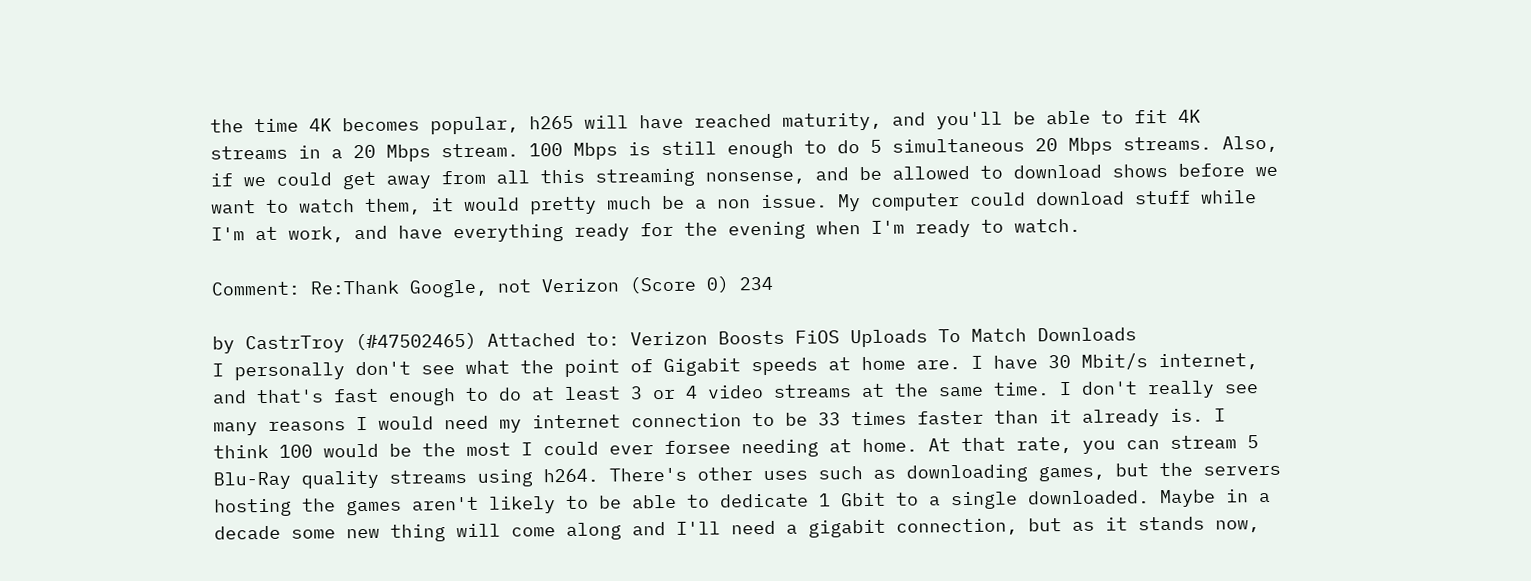the time 4K becomes popular, h265 will have reached maturity, and you'll be able to fit 4K streams in a 20 Mbps stream. 100 Mbps is still enough to do 5 simultaneous 20 Mbps streams. Also, if we could get away from all this streaming nonsense, and be allowed to download shows before we want to watch them, it would pretty much be a non issue. My computer could download stuff while I'm at work, and have everything ready for the evening when I'm ready to watch.

Comment: Re:Thank Google, not Verizon (Score 0) 234

by CastrTroy (#47502465) Attached to: Verizon Boosts FiOS Uploads To Match Downloads
I personally don't see what the point of Gigabit speeds at home are. I have 30 Mbit/s internet, and that's fast enough to do at least 3 or 4 video streams at the same time. I don't really see many reasons I would need my internet connection to be 33 times faster than it already is. I think 100 would be the most I could ever forsee needing at home. At that rate, you can stream 5 Blu-Ray quality streams using h264. There's other uses such as downloading games, but the servers hosting the games aren't likely to be able to dedicate 1 Gbit to a single downloaded. Maybe in a decade some new thing will come along and I'll need a gigabit connection, but as it stands now,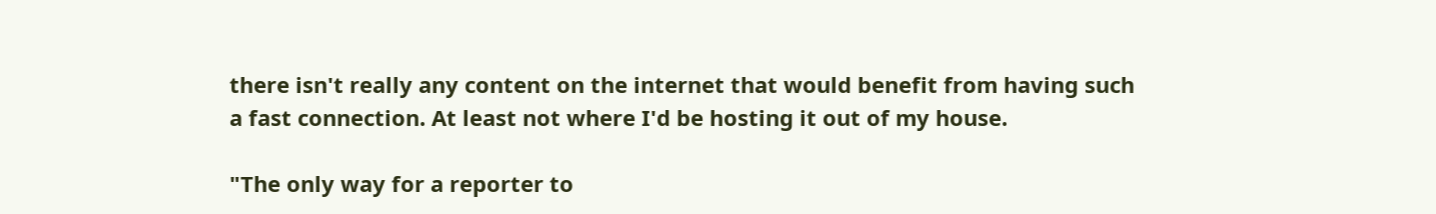there isn't really any content on the internet that would benefit from having such a fast connection. At least not where I'd be hosting it out of my house.

"The only way for a reporter to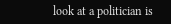look at a politician is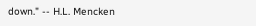down." -- H.L. Mencken